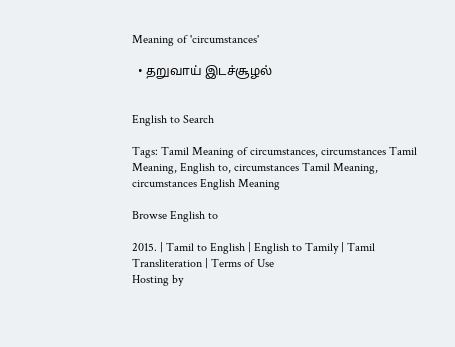Meaning of 'circumstances'

  • தறுவாய் இடச்சூழல்


English to Search

Tags: Tamil Meaning of circumstances, circumstances Tamil Meaning, English to, circumstances Tamil Meaning, circumstances English Meaning

Browse English to

2015. | Tamil to English | English to Tamily | Tamil Transliteration | Terms of Use
Hosting by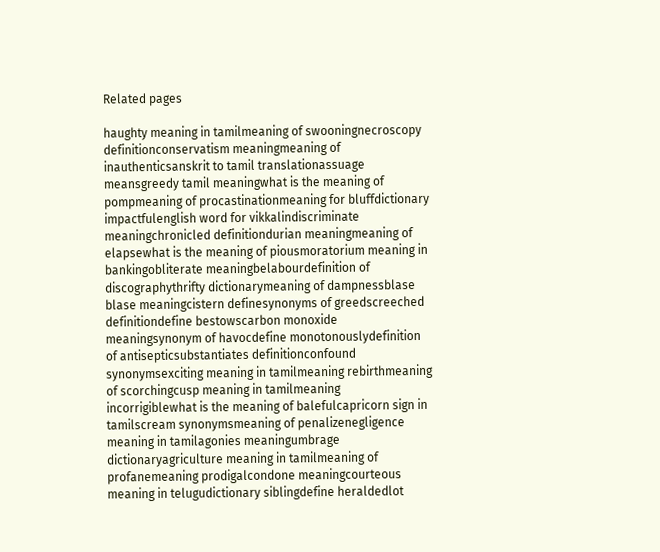Related pages

haughty meaning in tamilmeaning of swooningnecroscopy definitionconservatism meaningmeaning of inauthenticsanskrit to tamil translationassuage meansgreedy tamil meaningwhat is the meaning of pompmeaning of procastinationmeaning for bluffdictionary impactfulenglish word for vikkalindiscriminate meaningchronicled definitiondurian meaningmeaning of elapsewhat is the meaning of piousmoratorium meaning in bankingobliterate meaningbelabourdefinition of discographythrifty dictionarymeaning of dampnessblase blase meaningcistern definesynonyms of greedscreeched definitiondefine bestowscarbon monoxide meaningsynonym of havocdefine monotonouslydefinition of antisepticsubstantiates definitionconfound synonymsexciting meaning in tamilmeaning rebirthmeaning of scorchingcusp meaning in tamilmeaning incorrigiblewhat is the meaning of balefulcapricorn sign in tamilscream synonymsmeaning of penalizenegligence meaning in tamilagonies meaningumbrage dictionaryagriculture meaning in tamilmeaning of profanemeaning prodigalcondone meaningcourteous meaning in telugudictionary siblingdefine heraldedlot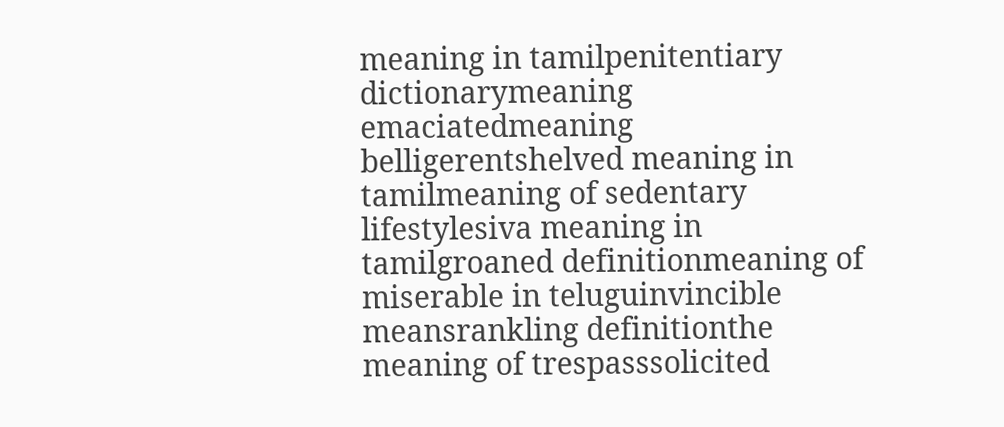meaning in tamilpenitentiary dictionarymeaning emaciatedmeaning belligerentshelved meaning in tamilmeaning of sedentary lifestylesiva meaning in tamilgroaned definitionmeaning of miserable in teluguinvincible meansrankling definitionthe meaning of trespasssolicited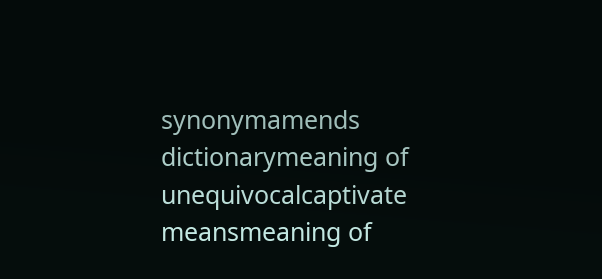synonymamends dictionarymeaning of unequivocalcaptivate meansmeaning of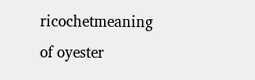ricochetmeaning of oyester